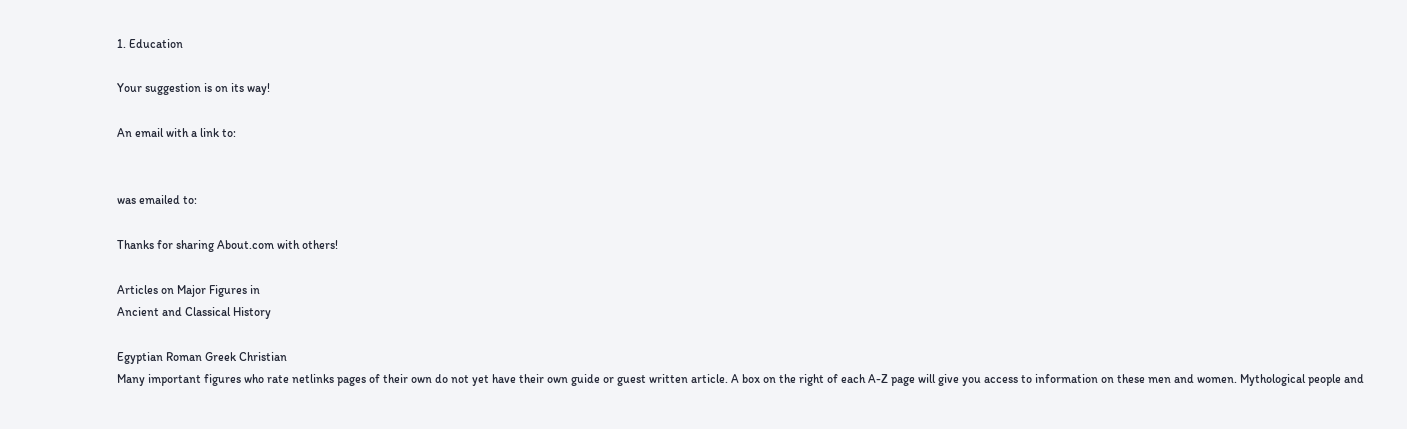1. Education

Your suggestion is on its way!

An email with a link to:


was emailed to:

Thanks for sharing About.com with others!

Articles on Major Figures in
Ancient and Classical History

Egyptian Roman Greek Christian
Many important figures who rate netlinks pages of their own do not yet have their own guide or guest written article. A box on the right of each A-Z page will give you access to information on these men and women. Mythological people and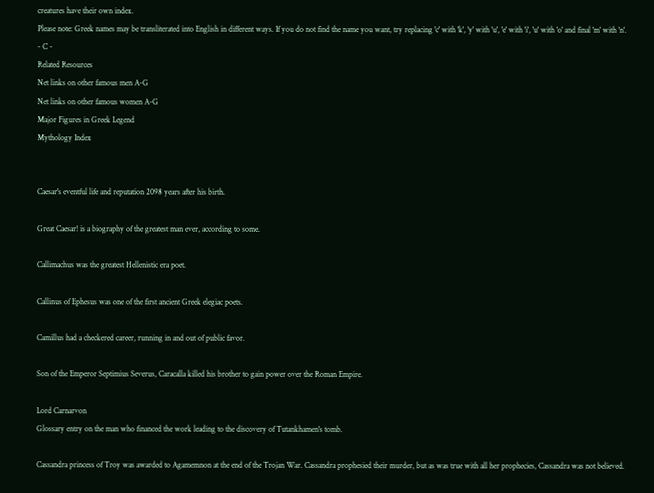creatures have their own index.
Please note: Greek names may be transliterated into English in different ways. If you do not find the name you want, try replacing 'c' with 'k', 'y' with 'u', 'e' with 'i', 'u' with 'o' and final 'm' with 'n'.
- C -
Related Resources
Net links on other famous men A-G
Net links on other famous women A-G
Major Figures in Greek Legend
Mythology Index


Caesar's eventful life and reputation 2098 years after his birth.

Great Caesar! is a biography of the greatest man ever, according to some.

Callimachus was the greatest Hellenistic era poet.

Callinus of Ephesus was one of the first ancient Greek elegiac poets.

Camillus had a checkered career, running in and out of public favor.

Son of the Emperor Septimius Severus, Caracalla killed his brother to gain power over the Roman Empire.

Lord Carnarvon
Glossary entry on the man who financed the work leading to the discovery of Tutankhamen's tomb.

Cassandra princess of Troy was awarded to Agamemnon at the end of the Trojan War. Cassandra prophesied their murder, but as was true with all her prophecies, Cassandra was not believed.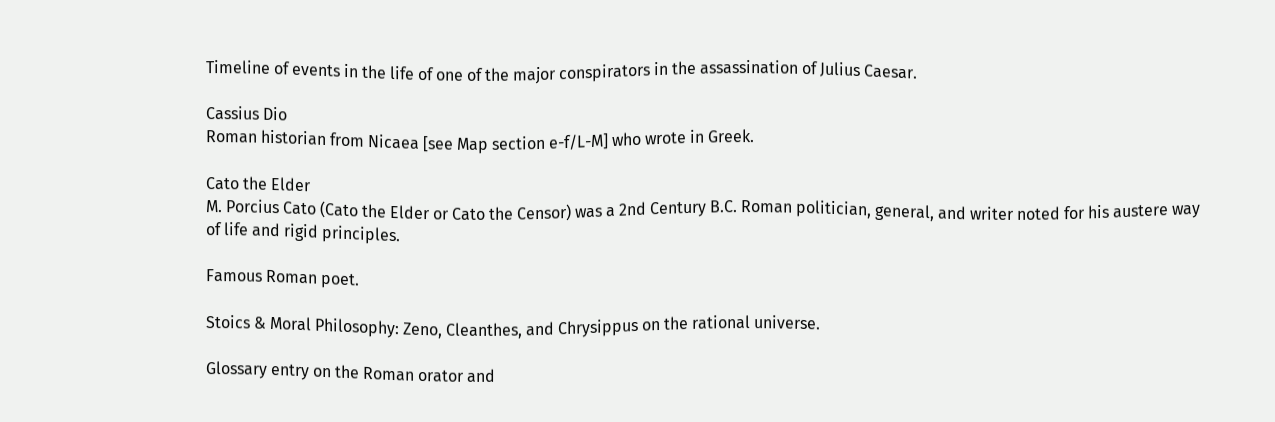Timeline of events in the life of one of the major conspirators in the assassination of Julius Caesar.

Cassius Dio
Roman historian from Nicaea [see Map section e-f/L-M] who wrote in Greek.

Cato the Elder
M. Porcius Cato (Cato the Elder or Cato the Censor) was a 2nd Century B.C. Roman politician, general, and writer noted for his austere way of life and rigid principles.

Famous Roman poet.

Stoics & Moral Philosophy: Zeno, Cleanthes, and Chrysippus on the rational universe.

Glossary entry on the Roman orator and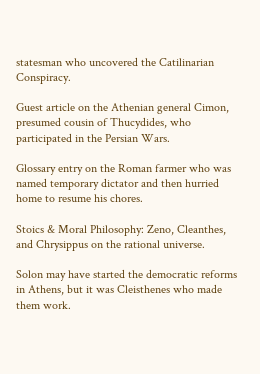statesman who uncovered the Catilinarian Conspiracy.

Guest article on the Athenian general Cimon, presumed cousin of Thucydides, who participated in the Persian Wars.

Glossary entry on the Roman farmer who was named temporary dictator and then hurried home to resume his chores.

Stoics & Moral Philosophy: Zeno, Cleanthes, and Chrysippus on the rational universe.

Solon may have started the democratic reforms in Athens, but it was Cleisthenes who made them work.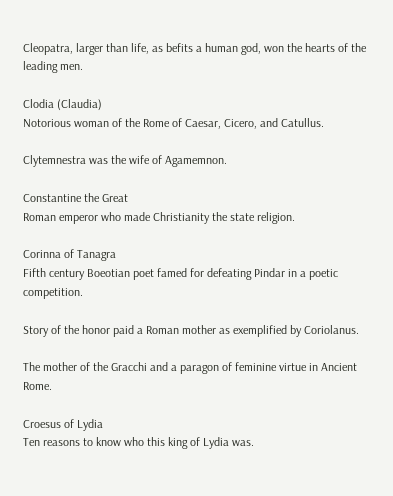Cleopatra, larger than life, as befits a human god, won the hearts of the leading men.

Clodia (Claudia)
Notorious woman of the Rome of Caesar, Cicero, and Catullus.

Clytemnestra was the wife of Agamemnon.

Constantine the Great
Roman emperor who made Christianity the state religion.

Corinna of Tanagra
Fifth century Boeotian poet famed for defeating Pindar in a poetic competition.

Story of the honor paid a Roman mother as exemplified by Coriolanus.

The mother of the Gracchi and a paragon of feminine virtue in Ancient Rome.

Croesus of Lydia
Ten reasons to know who this king of Lydia was.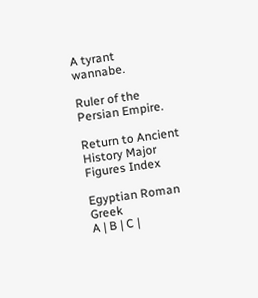A tyrant wannabe.

Ruler of the Persian Empire.

Return to Ancient History Major Figures Index

Egyptian Roman Greek
A | B | C |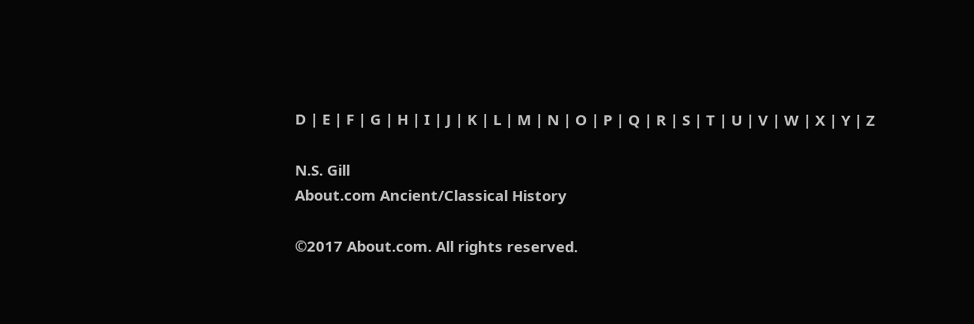D | E | F | G | H | I | J | K | L | M | N | O | P | Q | R | S | T | U | V | W | X | Y | Z

N.S. Gill
About.com Ancient/Classical History

©2017 About.com. All rights reserved.